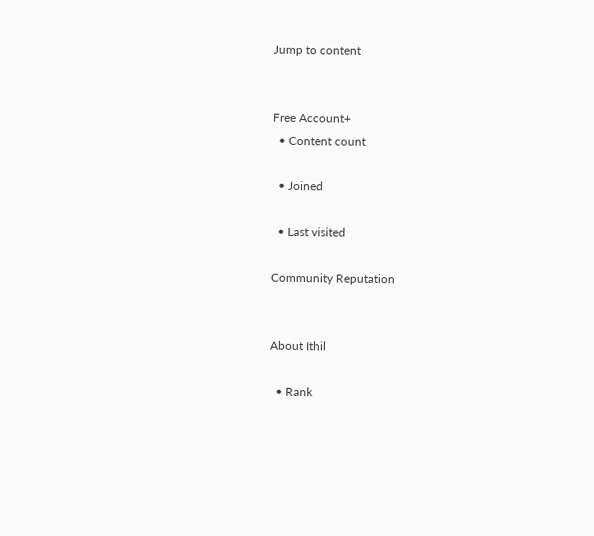Jump to content


Free Account+
  • Content count

  • Joined

  • Last visited

Community Reputation


About Ithil

  • Rank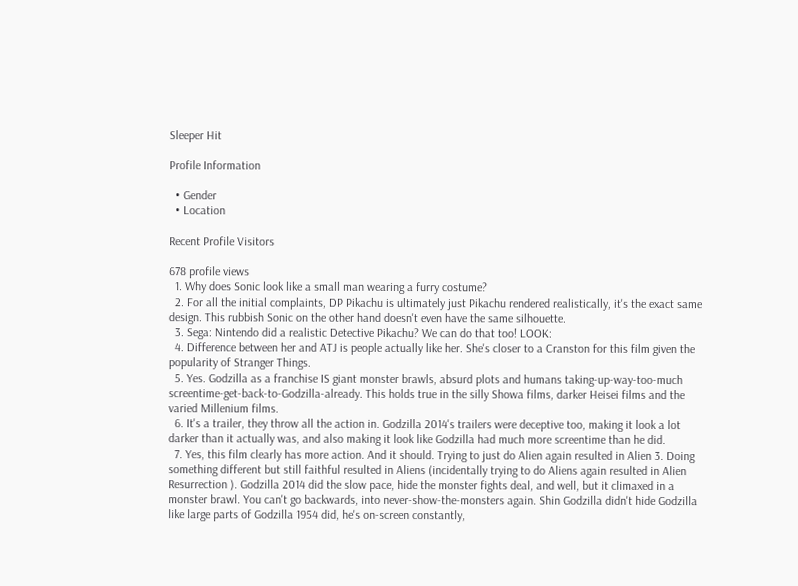Sleeper Hit

Profile Information

  • Gender
  • Location

Recent Profile Visitors

678 profile views
  1. Why does Sonic look like a small man wearing a furry costume?
  2. For all the initial complaints, DP Pikachu is ultimately just Pikachu rendered realistically, it's the exact same design. This rubbish Sonic on the other hand doesn't even have the same silhouette.
  3. Sega: Nintendo did a realistic Detective Pikachu? We can do that too! LOOK:
  4. Difference between her and ATJ is people actually like her. She's closer to a Cranston for this film given the popularity of Stranger Things.
  5. Yes. Godzilla as a franchise IS giant monster brawls, absurd plots and humans taking-up-way-too-much screentime-get-back-to-Godzilla-already. This holds true in the silly Showa films, darker Heisei films and the varied Millenium films.
  6. It's a trailer, they throw all the action in. Godzilla 2014's trailers were deceptive too, making it look a lot darker than it actually was, and also making it look like Godzilla had much more screentime than he did.
  7. Yes, this film clearly has more action. And it should. Trying to just do Alien again resulted in Alien 3. Doing something different but still faithful resulted in Aliens (incidentally trying to do Aliens again resulted in Alien Resurrection ). Godzilla 2014 did the slow pace, hide the monster fights deal, and well, but it climaxed in a monster brawl. You can't go backwards, into never-show-the-monsters again. Shin Godzilla didn't hide Godzilla like large parts of Godzilla 1954 did, he's on-screen constantly,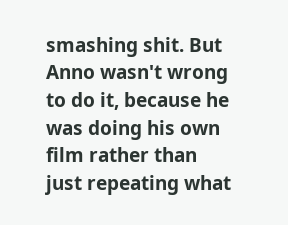smashing shit. But Anno wasn't wrong to do it, because he was doing his own film rather than just repeating what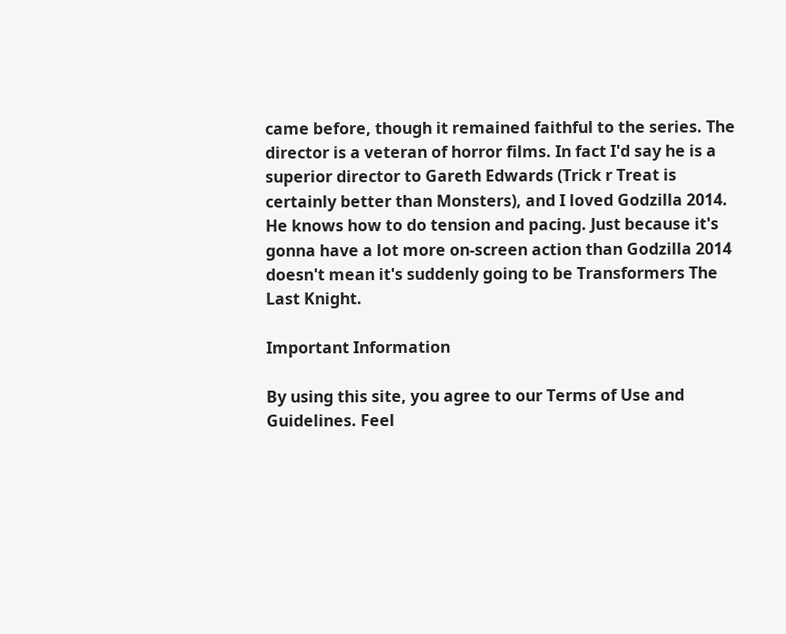came before, though it remained faithful to the series. The director is a veteran of horror films. In fact I'd say he is a superior director to Gareth Edwards (Trick r Treat is certainly better than Monsters), and I loved Godzilla 2014. He knows how to do tension and pacing. Just because it's gonna have a lot more on-screen action than Godzilla 2014 doesn't mean it's suddenly going to be Transformers The Last Knight.

Important Information

By using this site, you agree to our Terms of Use and Guidelines. Feel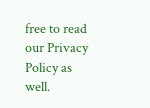free to read our Privacy Policy as well.